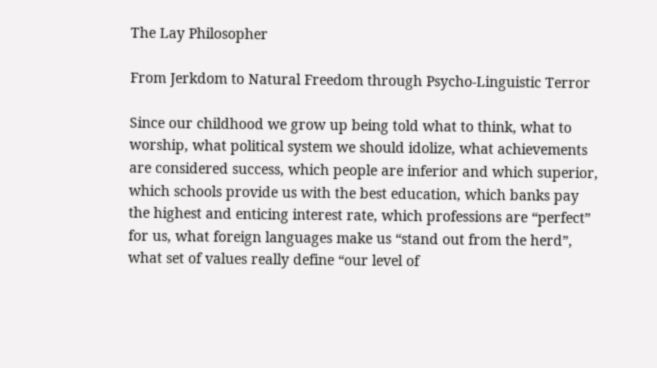The Lay Philosopher

From Jerkdom to Natural Freedom through Psycho-Linguistic Terror

Since our childhood we grow up being told what to think, what to worship, what political system we should idolize, what achievements are considered success, which people are inferior and which superior, which schools provide us with the best education, which banks pay the highest and enticing interest rate, which professions are “perfect” for us, what foreign languages make us “stand out from the herd”, what set of values really define “our level of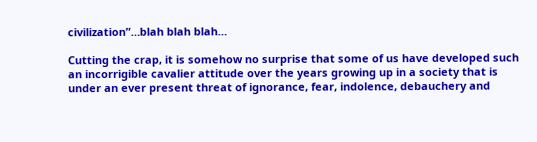civilization”…blah blah blah…

Cutting the crap, it is somehow no surprise that some of us have developed such an incorrigible cavalier attitude over the years growing up in a society that is under an ever present threat of ignorance, fear, indolence, debauchery and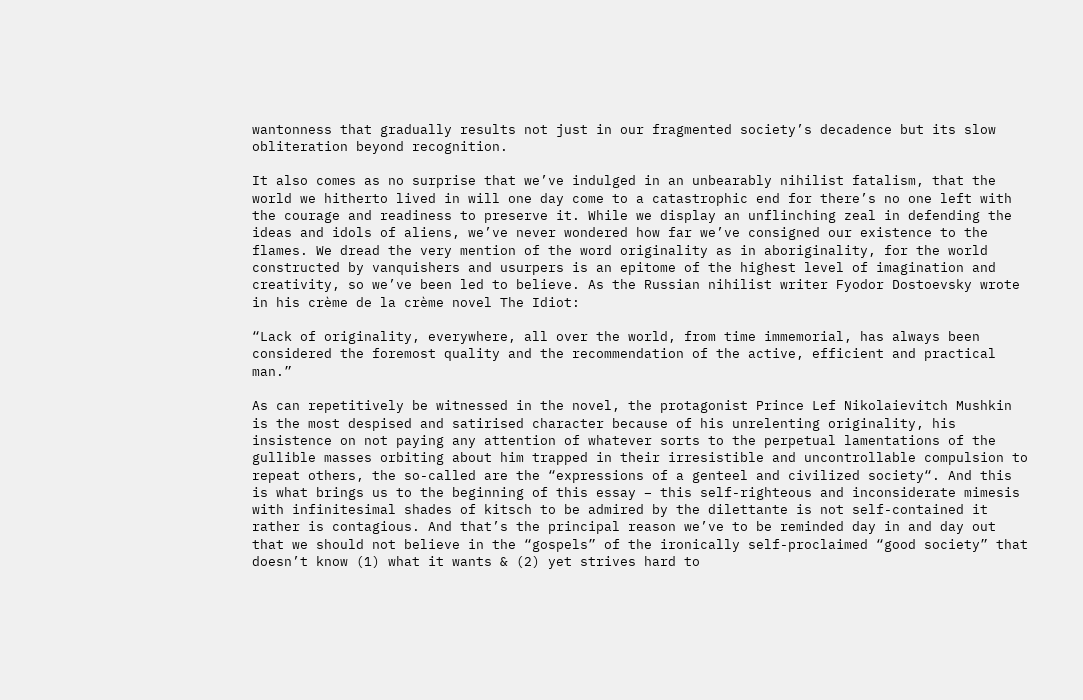wantonness that gradually results not just in our fragmented society’s decadence but its slow obliteration beyond recognition.

It also comes as no surprise that we’ve indulged in an unbearably nihilist fatalism, that the world we hitherto lived in will one day come to a catastrophic end for there’s no one left with the courage and readiness to preserve it. While we display an unflinching zeal in defending the ideas and idols of aliens, we’ve never wondered how far we’ve consigned our existence to the flames. We dread the very mention of the word originality as in aboriginality, for the world constructed by vanquishers and usurpers is an epitome of the highest level of imagination and creativity, so we’ve been led to believe. As the Russian nihilist writer Fyodor Dostoevsky wrote in his crème de la crème novel The Idiot:

“Lack of originality, everywhere, all over the world, from time immemorial, has always been considered the foremost quality and the recommendation of the active, efficient and practical man.”

As can repetitively be witnessed in the novel, the protagonist Prince Lef Nikolaievitch Mushkin is the most despised and satirised character because of his unrelenting originality, his insistence on not paying any attention of whatever sorts to the perpetual lamentations of the gullible masses orbiting about him trapped in their irresistible and uncontrollable compulsion to repeat others, the so-called are the “expressions of a genteel and civilized society“. And this is what brings us to the beginning of this essay – this self-righteous and inconsiderate mimesis with infinitesimal shades of kitsch to be admired by the dilettante is not self-contained it rather is contagious. And that’s the principal reason we’ve to be reminded day in and day out that we should not believe in the “gospels” of the ironically self-proclaimed “good society” that doesn’t know (1) what it wants & (2) yet strives hard to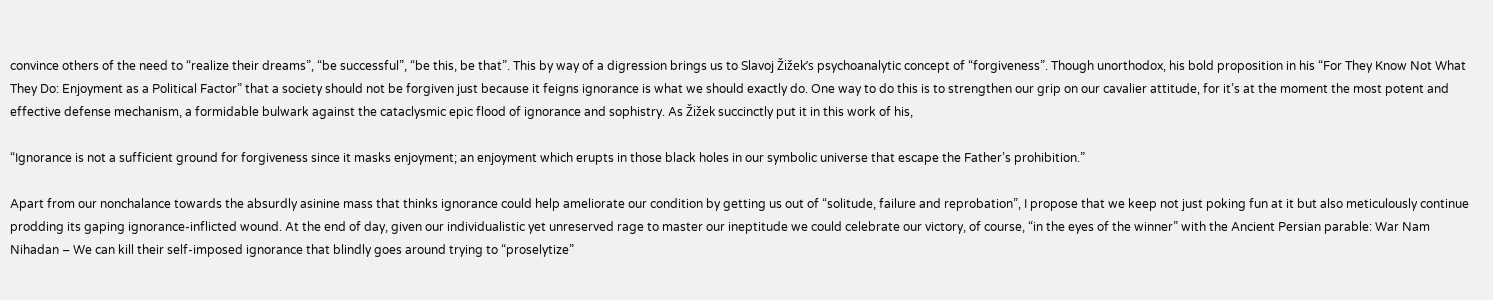convince others of the need to “realize their dreams”, “be successful”, “be this, be that”. This by way of a digression brings us to Slavoj Žižek’s psychoanalytic concept of “forgiveness”. Though unorthodox, his bold proposition in his “For They Know Not What They Do: Enjoyment as a Political Factor” that a society should not be forgiven just because it feigns ignorance is what we should exactly do. One way to do this is to strengthen our grip on our cavalier attitude, for it’s at the moment the most potent and effective defense mechanism, a formidable bulwark against the cataclysmic epic flood of ignorance and sophistry. As Žižek succinctly put it in this work of his,

“Ignorance is not a sufficient ground for forgiveness since it masks enjoyment; an enjoyment which erupts in those black holes in our symbolic universe that escape the Father’s prohibition.”

Apart from our nonchalance towards the absurdly asinine mass that thinks ignorance could help ameliorate our condition by getting us out of “solitude, failure and reprobation”, I propose that we keep not just poking fun at it but also meticulously continue prodding its gaping ignorance-inflicted wound. At the end of day, given our individualistic yet unreserved rage to master our ineptitude we could celebrate our victory, of course, “in the eyes of the winner” with the Ancient Persian parable: War Nam Nihadan – We can kill their self-imposed ignorance that blindly goes around trying to “proselytize”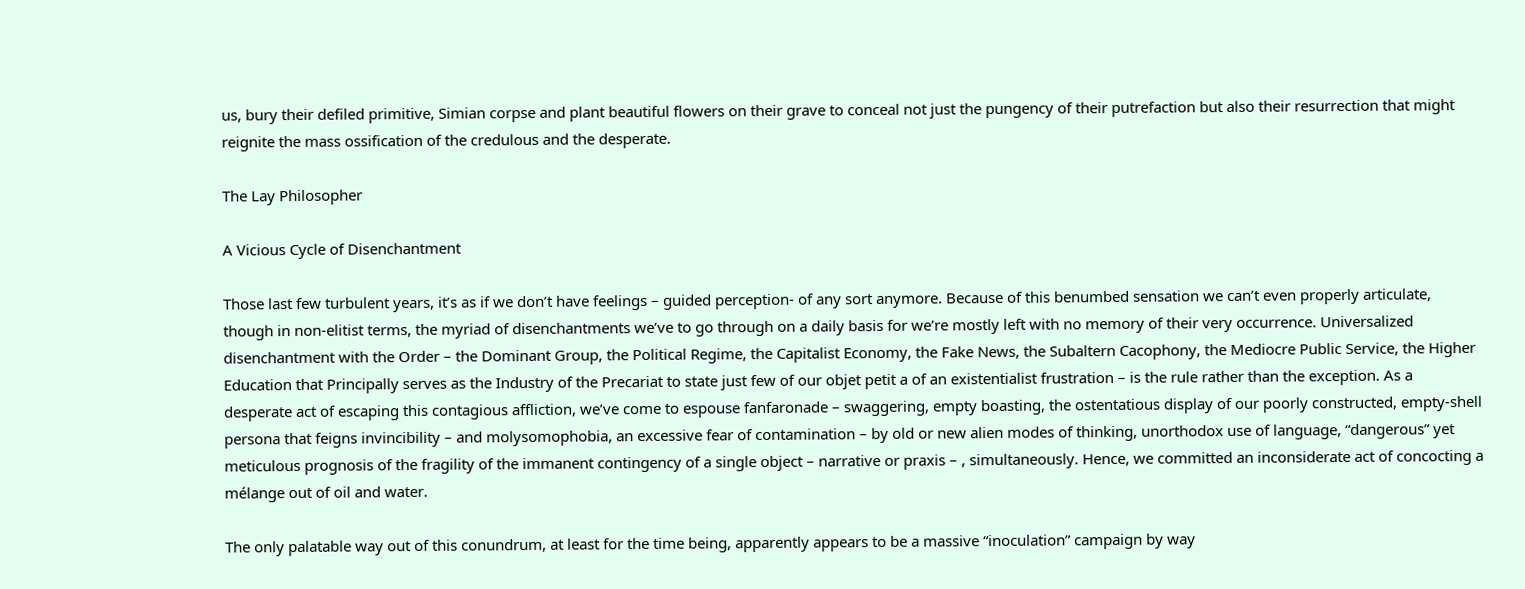us, bury their defiled primitive, Simian corpse and plant beautiful flowers on their grave to conceal not just the pungency of their putrefaction but also their resurrection that might reignite the mass ossification of the credulous and the desperate.

The Lay Philosopher

A Vicious Cycle of Disenchantment

Those last few turbulent years, it’s as if we don’t have feelings – guided perception- of any sort anymore. Because of this benumbed sensation we can’t even properly articulate, though in non-elitist terms, the myriad of disenchantments we’ve to go through on a daily basis for we’re mostly left with no memory of their very occurrence. Universalized disenchantment with the Order – the Dominant Group, the Political Regime, the Capitalist Economy, the Fake News, the Subaltern Cacophony, the Mediocre Public Service, the Higher Education that Principally serves as the Industry of the Precariat to state just few of our objet petit a of an existentialist frustration – is the rule rather than the exception. As a desperate act of escaping this contagious affliction, we’ve come to espouse fanfaronade – swaggering, empty boasting, the ostentatious display of our poorly constructed, empty-shell persona that feigns invincibility – and molysomophobia, an excessive fear of contamination – by old or new alien modes of thinking, unorthodox use of language, “dangerous” yet meticulous prognosis of the fragility of the immanent contingency of a single object – narrative or praxis – , simultaneously. Hence, we committed an inconsiderate act of concocting a mélange out of oil and water.

The only palatable way out of this conundrum, at least for the time being, apparently appears to be a massive “inoculation” campaign by way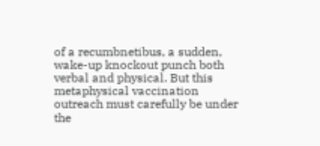of a recumbnetibus, a sudden, wake-up knockout punch both verbal and physical. But this metaphysical vaccination outreach must carefully be under the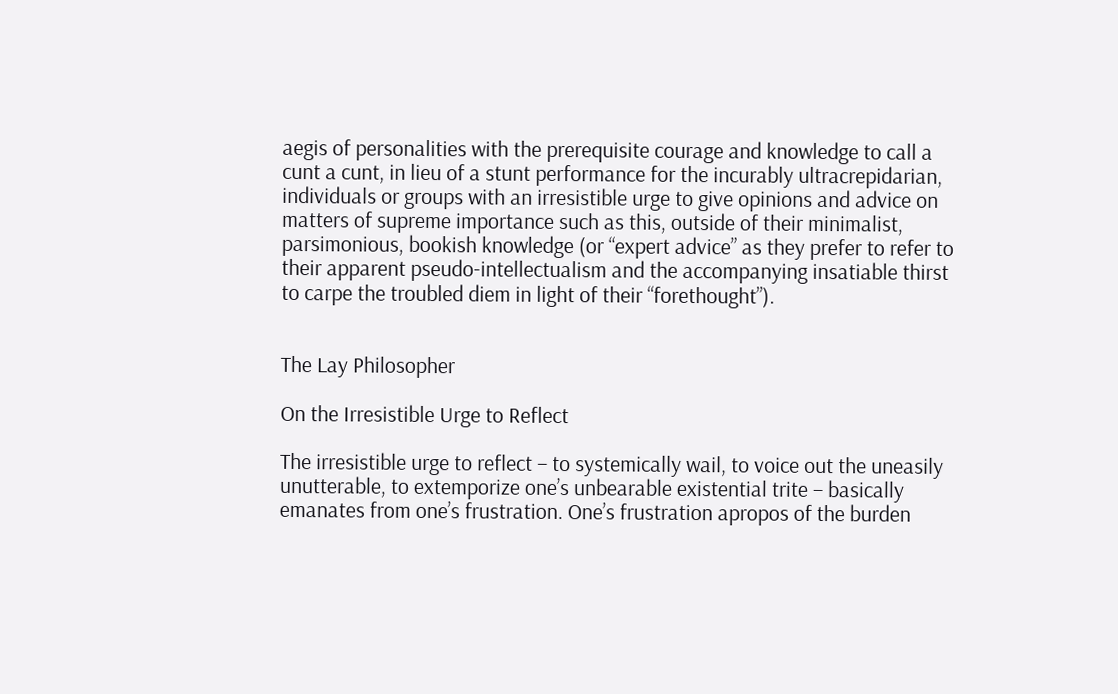aegis of personalities with the prerequisite courage and knowledge to call a cunt a cunt, in lieu of a stunt performance for the incurably ultracrepidarian, individuals or groups with an irresistible urge to give opinions and advice on matters of supreme importance such as this, outside of their minimalist, parsimonious, bookish knowledge (or “expert advice” as they prefer to refer to their apparent pseudo-intellectualism and the accompanying insatiable thirst to carpe the troubled diem in light of their “forethought”).


The Lay Philosopher

On the Irresistible Urge to Reflect

The irresistible urge to reflect – to systemically wail, to voice out the uneasily unutterable, to extemporize one’s unbearable existential trite – basically emanates from one’s frustration. One’s frustration apropos of the burden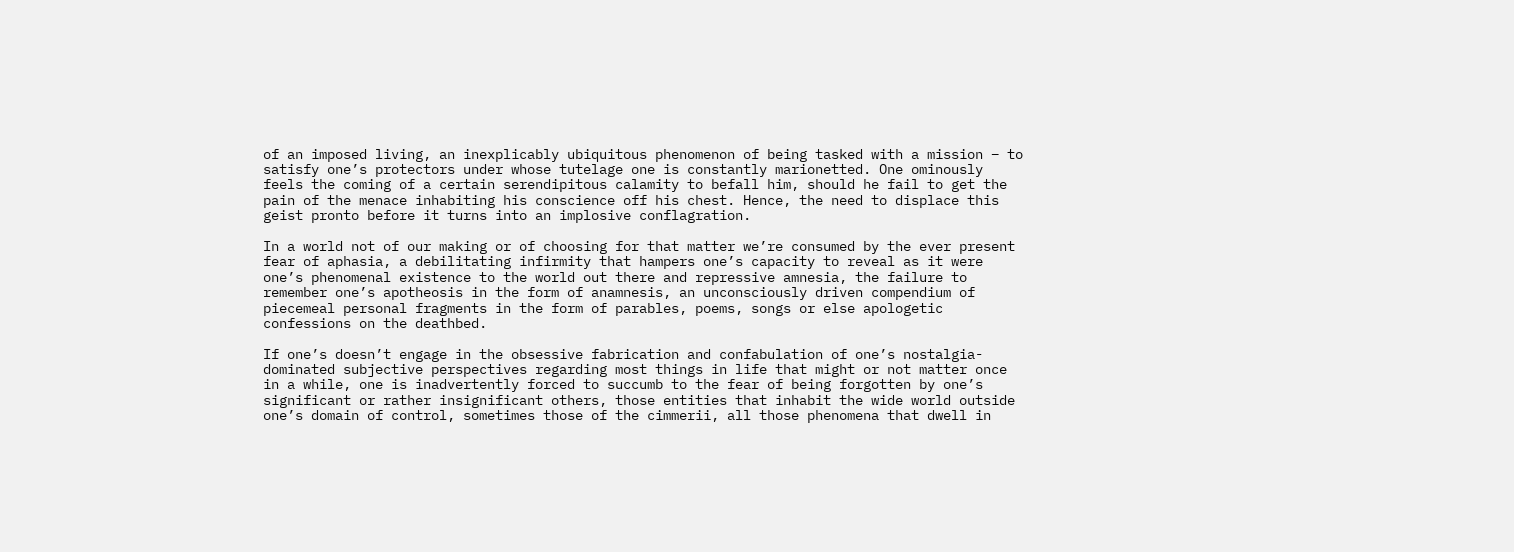of an imposed living, an inexplicably ubiquitous phenomenon of being tasked with a mission – to satisfy one’s protectors under whose tutelage one is constantly marionetted. One ominously feels the coming of a certain serendipitous calamity to befall him, should he fail to get the pain of the menace inhabiting his conscience off his chest. Hence, the need to displace this geist pronto before it turns into an implosive conflagration.

In a world not of our making or of choosing for that matter we’re consumed by the ever present fear of aphasia, a debilitating infirmity that hampers one’s capacity to reveal as it were one’s phenomenal existence to the world out there and repressive amnesia, the failure to remember one’s apotheosis in the form of anamnesis, an unconsciously driven compendium of piecemeal personal fragments in the form of parables, poems, songs or else apologetic confessions on the deathbed.

If one’s doesn’t engage in the obsessive fabrication and confabulation of one’s nostalgia-dominated subjective perspectives regarding most things in life that might or not matter once in a while, one is inadvertently forced to succumb to the fear of being forgotten by one’s significant or rather insignificant others, those entities that inhabit the wide world outside one’s domain of control, sometimes those of the cimmerii, all those phenomena that dwell in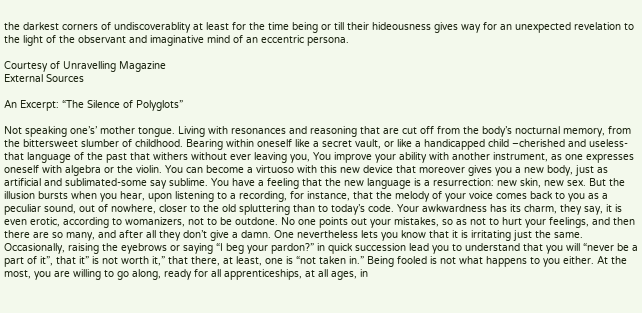the darkest corners of undiscoverablity at least for the time being or till their hideousness gives way for an unexpected revelation to the light of the observant and imaginative mind of an eccentric persona.

Courtesy of Unravelling Magazine
External Sources

An Excerpt: “The Silence of Polyglots”

Not speaking one’s’ mother tongue. Living with resonances and reasoning that are cut off from the body’s nocturnal memory, from the bittersweet slumber of childhood. Bearing within oneself like a secret vault, or like a handicapped child –cherished and useless-that language of the past that withers without ever leaving you, You improve your ability with another instrument, as one expresses oneself with algebra or the violin. You can become a virtuoso with this new device that moreover gives you a new body, just as artificial and sublimated-some say sublime. You have a feeling that the new language is a resurrection: new skin, new sex. But the illusion bursts when you hear, upon listening to a recording, for instance, that the melody of your voice comes back to you as a peculiar sound, out of nowhere, closer to the old spluttering than to today’s code. Your awkwardness has its charm, they say, it is even erotic, according to womanizers, not to be outdone. No one points out your mistakes, so as not to hurt your feelings, and then there are so many, and after all they don’t give a damn. One nevertheless lets you know that it is irritating just the same. Occasionally, raising the eyebrows or saying “I beg your pardon?” in quick succession lead you to understand that you will “never be a part of it”, that it” is not worth it,” that there, at least, one is “not taken in.” Being fooled is not what happens to you either. At the most, you are willing to go along, ready for all apprenticeships, at all ages, in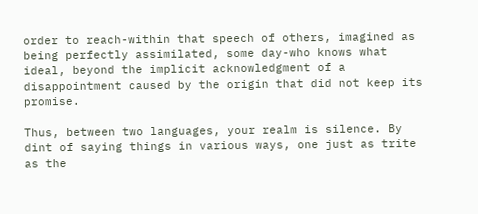order to reach-within that speech of others, imagined as being perfectly assimilated, some day-who knows what ideal, beyond the implicit acknowledgment of a disappointment caused by the origin that did not keep its promise.

Thus, between two languages, your realm is silence. By dint of saying things in various ways, one just as trite as the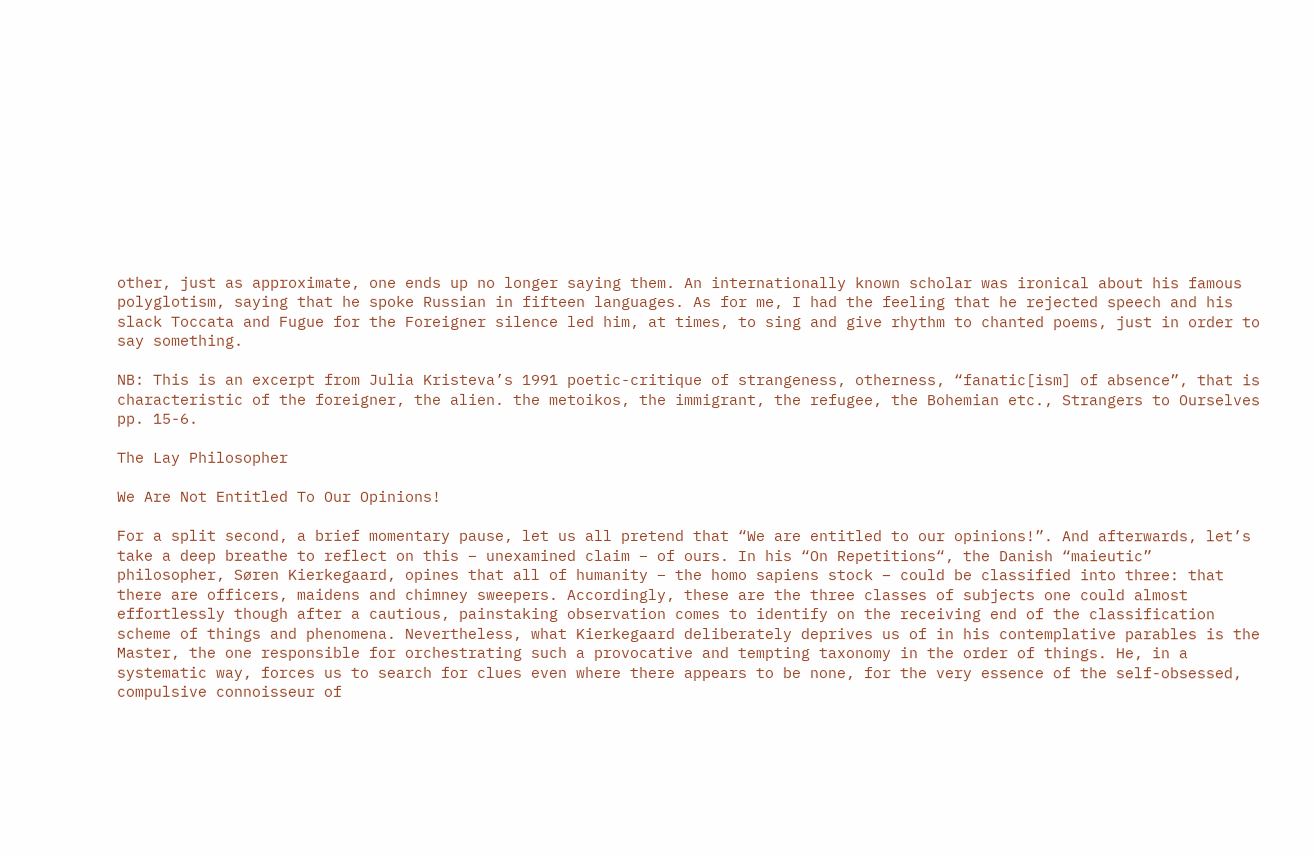other, just as approximate, one ends up no longer saying them. An internationally known scholar was ironical about his famous polyglotism, saying that he spoke Russian in fifteen languages. As for me, I had the feeling that he rejected speech and his slack Toccata and Fugue for the Foreigner silence led him, at times, to sing and give rhythm to chanted poems, just in order to say something.

NB: This is an excerpt from Julia Kristeva’s 1991 poetic-critique of strangeness, otherness, “fanatic[ism] of absence”, that is characteristic of the foreigner, the alien. the metoikos, the immigrant, the refugee, the Bohemian etc., Strangers to Ourselves pp. 15-6.

The Lay Philosopher

We Are Not Entitled To Our Opinions!

For a split second, a brief momentary pause, let us all pretend that “We are entitled to our opinions!”. And afterwards, let’s take a deep breathe to reflect on this – unexamined claim – of ours. In his “On Repetitions“, the Danish “maieutic” philosopher, Søren Kierkegaard, opines that all of humanity – the homo sapiens stock – could be classified into three: that there are officers, maidens and chimney sweepers. Accordingly, these are the three classes of subjects one could almost effortlessly though after a cautious, painstaking observation comes to identify on the receiving end of the classification scheme of things and phenomena. Nevertheless, what Kierkegaard deliberately deprives us of in his contemplative parables is the Master, the one responsible for orchestrating such a provocative and tempting taxonomy in the order of things. He, in a systematic way, forces us to search for clues even where there appears to be none, for the very essence of the self-obsessed, compulsive connoisseur of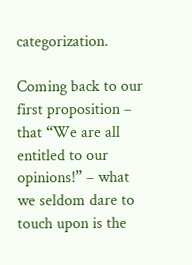categorization.

Coming back to our first proposition – that “We are all entitled to our opinions!” – what we seldom dare to touch upon is the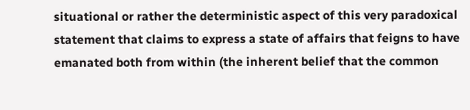situational or rather the deterministic aspect of this very paradoxical statement that claims to express a state of affairs that feigns to have emanated both from within (the inherent belief that the common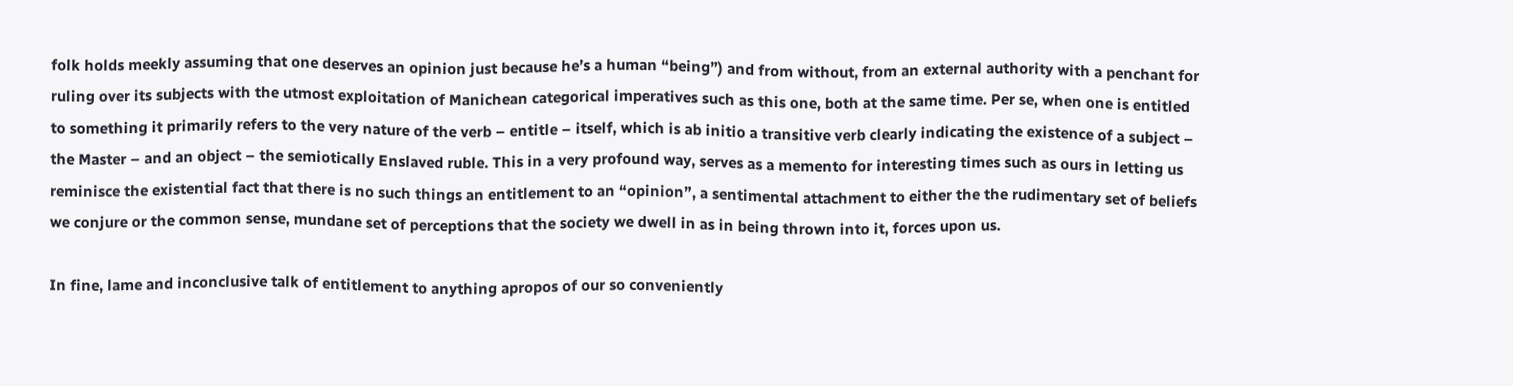folk holds meekly assuming that one deserves an opinion just because he’s a human “being”) and from without, from an external authority with a penchant for ruling over its subjects with the utmost exploitation of Manichean categorical imperatives such as this one, both at the same time. Per se, when one is entitled to something it primarily refers to the very nature of the verb – entitle – itself, which is ab initio a transitive verb clearly indicating the existence of a subject – the Master – and an object – the semiotically Enslaved ruble. This in a very profound way, serves as a memento for interesting times such as ours in letting us reminisce the existential fact that there is no such things an entitlement to an “opinion”, a sentimental attachment to either the the rudimentary set of beliefs we conjure or the common sense, mundane set of perceptions that the society we dwell in as in being thrown into it, forces upon us.

In fine, lame and inconclusive talk of entitlement to anything apropos of our so conveniently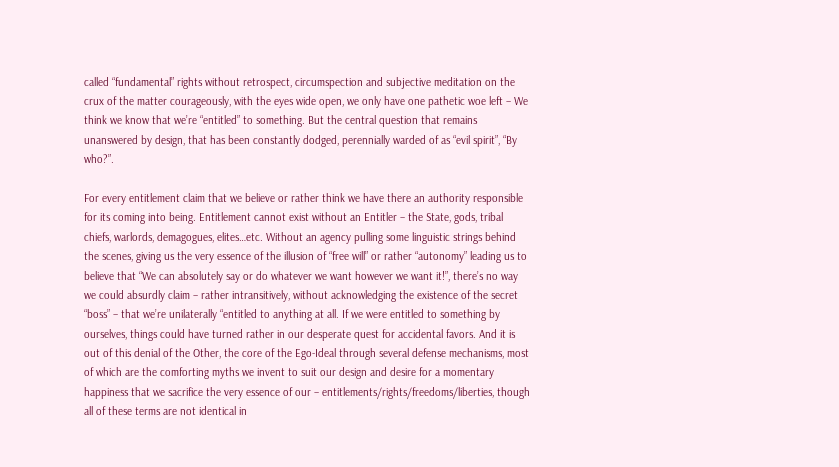called “fundamental” rights without retrospect, circumspection and subjective meditation on the crux of the matter courageously, with the eyes wide open, we only have one pathetic woe left – We think we know that we’re “entitled” to something. But the central question that remains unanswered by design, that has been constantly dodged, perennially warded of as “evil spirit”, “By who?”.

For every entitlement claim that we believe or rather think we have there an authority responsible for its coming into being. Entitlement cannot exist without an Entitler – the State, gods, tribal chiefs, warlords, demagogues, elites…etc. Without an agency pulling some linguistic strings behind the scenes, giving us the very essence of the illusion of “free will” or rather “autonomy” leading us to believe that “We can absolutely say or do whatever we want however we want it!”, there’s no way we could absurdly claim – rather intransitively, without acknowledging the existence of the secret “boss” – that we’re unilaterally “entitled to anything at all. If we were entitled to something by ourselves, things could have turned rather in our desperate quest for accidental favors. And it is out of this denial of the Other, the core of the Ego-Ideal through several defense mechanisms, most of which are the comforting myths we invent to suit our design and desire for a momentary happiness that we sacrifice the very essence of our – entitlements/rights/freedoms/liberties, though all of these terms are not identical in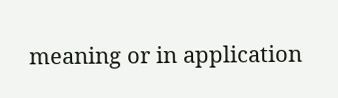meaning or in application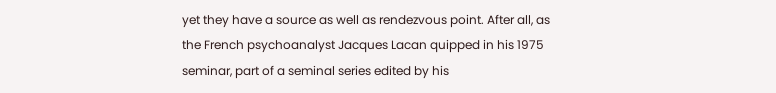yet they have a source as well as rendezvous point. After all, as the French psychoanalyst Jacques Lacan quipped in his 1975 seminar, part of a seminal series edited by his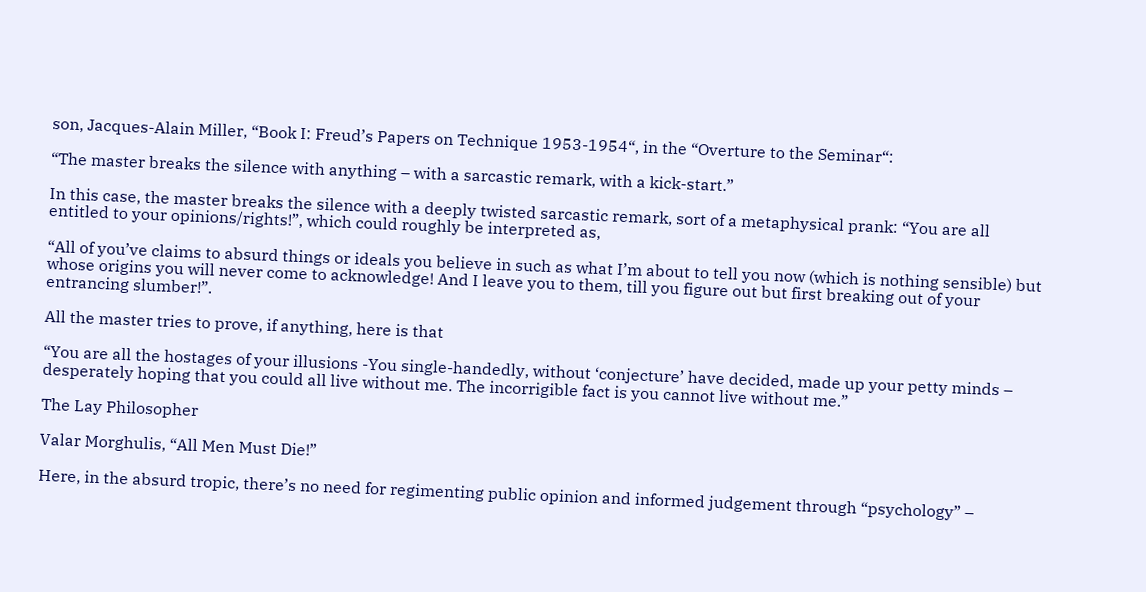son, Jacques-Alain Miller, “Book I: Freud’s Papers on Technique 1953-1954“, in the “Overture to the Seminar“:

“The master breaks the silence with anything – with a sarcastic remark, with a kick-start.”

In this case, the master breaks the silence with a deeply twisted sarcastic remark, sort of a metaphysical prank: “You are all entitled to your opinions/rights!”, which could roughly be interpreted as,

“All of you’ve claims to absurd things or ideals you believe in such as what I’m about to tell you now (which is nothing sensible) but whose origins you will never come to acknowledge! And I leave you to them, till you figure out but first breaking out of your entrancing slumber!”.

All the master tries to prove, if anything, here is that

“You are all the hostages of your illusions -You single-handedly, without ‘conjecture’ have decided, made up your petty minds – desperately hoping that you could all live without me. The incorrigible fact is you cannot live without me.”

The Lay Philosopher

Valar Morghulis, “All Men Must Die!”

Here, in the absurd tropic, there’s no need for regimenting public opinion and informed judgement through “psychology” –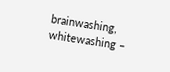brainwashing, whitewashing –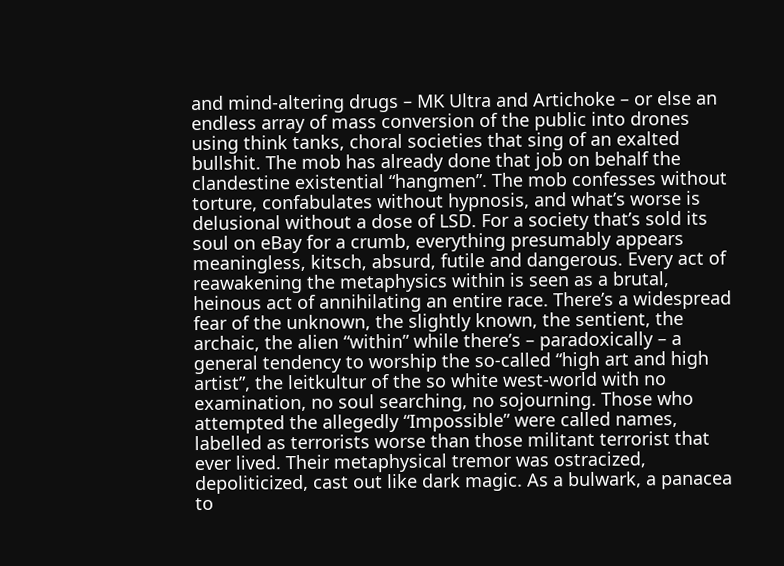and mind-altering drugs – MK Ultra and Artichoke – or else an endless array of mass conversion of the public into drones using think tanks, choral societies that sing of an exalted bullshit. The mob has already done that job on behalf the clandestine existential “hangmen”. The mob confesses without torture, confabulates without hypnosis, and what’s worse is delusional without a dose of LSD. For a society that’s sold its soul on eBay for a crumb, everything presumably appears meaningless, kitsch, absurd, futile and dangerous. Every act of reawakening the metaphysics within is seen as a brutal, heinous act of annihilating an entire race. There’s a widespread fear of the unknown, the slightly known, the sentient, the archaic, the alien “within” while there’s – paradoxically – a general tendency to worship the so-called “high art and high artist”, the leitkultur of the so white west-world with no examination, no soul searching, no sojourning. Those who attempted the allegedly “Impossible” were called names, labelled as terrorists worse than those militant terrorist that ever lived. Their metaphysical tremor was ostracized, depoliticized, cast out like dark magic. As a bulwark, a panacea to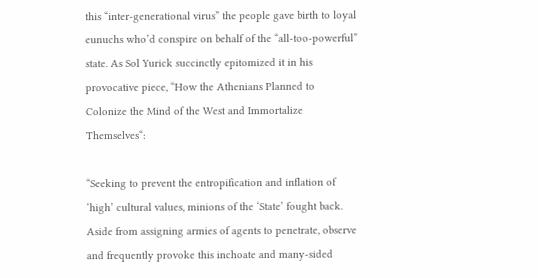this “inter-generational virus” the people gave birth to loyal eunuchs who’d conspire on behalf of the “all-too-powerful” state. As Sol Yurick succinctly epitomized it in his provocative piece, “How the Athenians Planned to Colonize the Mind of the West and Immortalize Themselves“:

“Seeking to prevent the entropification and inflation of ‘high’ cultural values, minions of the ‘State’ fought back. Aside from assigning armies of agents to penetrate, observe and frequently provoke this inchoate and many-sided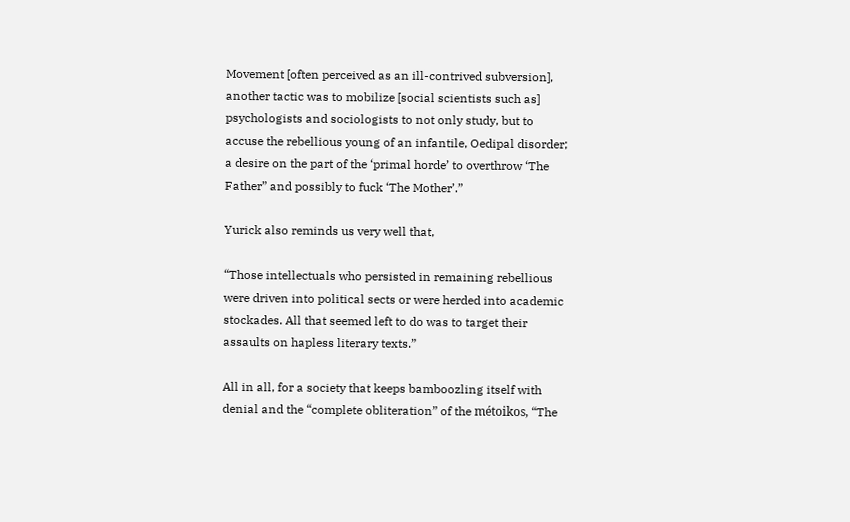Movement [often perceived as an ill-contrived subversion], another tactic was to mobilize [social scientists such as] psychologists and sociologists to not only study, but to accuse the rebellious young of an infantile, Oedipal disorder; a desire on the part of the ‘primal horde’ to overthrow ‘The Father” and possibly to fuck ‘The Mother’.”

Yurick also reminds us very well that,

“Those intellectuals who persisted in remaining rebellious were driven into political sects or were herded into academic stockades. All that seemed left to do was to target their assaults on hapless literary texts.”

All in all, for a society that keeps bamboozling itself with denial and the “complete obliteration” of the métoikos, “The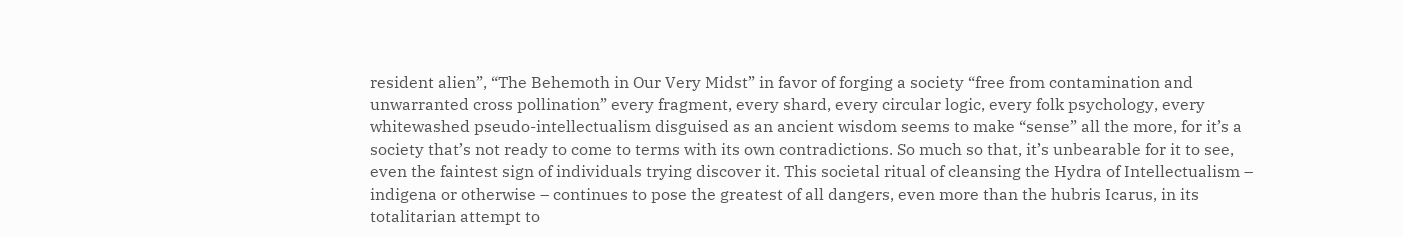resident alien”, “The Behemoth in Our Very Midst” in favor of forging a society “free from contamination and unwarranted cross pollination” every fragment, every shard, every circular logic, every folk psychology, every whitewashed pseudo-intellectualism disguised as an ancient wisdom seems to make “sense” all the more, for it’s a society that’s not ready to come to terms with its own contradictions. So much so that, it’s unbearable for it to see, even the faintest sign of individuals trying discover it. This societal ritual of cleansing the Hydra of Intellectualism – indigena or otherwise – continues to pose the greatest of all dangers, even more than the hubris Icarus, in its totalitarian attempt to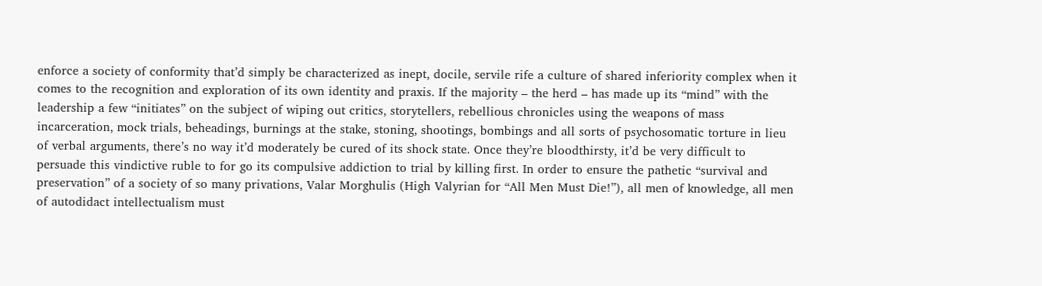enforce a society of conformity that’d simply be characterized as inept, docile, servile rife a culture of shared inferiority complex when it comes to the recognition and exploration of its own identity and praxis. If the majority – the herd – has made up its “mind” with the leadership a few “initiates” on the subject of wiping out critics, storytellers, rebellious chronicles using the weapons of mass incarceration, mock trials, beheadings, burnings at the stake, stoning, shootings, bombings and all sorts of psychosomatic torture in lieu of verbal arguments, there’s no way it’d moderately be cured of its shock state. Once they’re bloodthirsty, it’d be very difficult to persuade this vindictive ruble to for go its compulsive addiction to trial by killing first. In order to ensure the pathetic “survival and preservation” of a society of so many privations, Valar Morghulis (High Valyrian for “All Men Must Die!”), all men of knowledge, all men of autodidact intellectualism must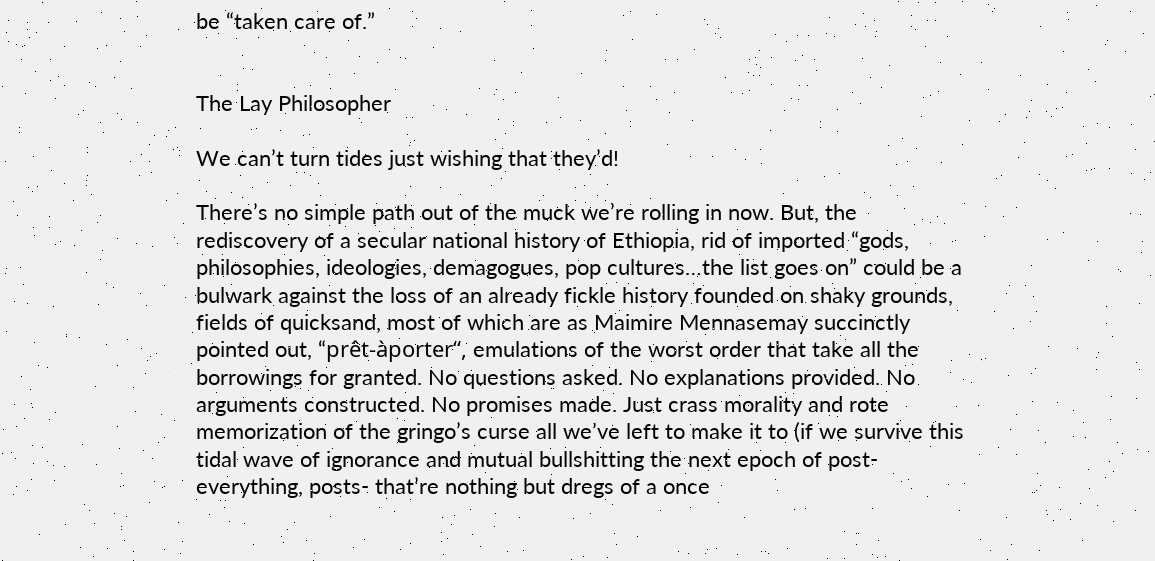be “taken care of.”


The Lay Philosopher

We can’t turn tides just wishing that they’d!

There’s no simple path out of the muck we’re rolling in now. But, the rediscovery of a secular national history of Ethiopia, rid of imported “gods, philosophies, ideologies, demagogues, pop cultures…the list goes on” could be a bulwark against the loss of an already fickle history founded on shaky grounds, fields of quicksand, most of which are as Maimire Mennasemay succinctly pointed out, “prêt-àporter“, emulations of the worst order that take all the borrowings for granted. No questions asked. No explanations provided. No arguments constructed. No promises made. Just crass morality and rote memorization of the gringo’s curse all we’ve left to make it to (if we survive this tidal wave of ignorance and mutual bullshitting the next epoch of post-everything, posts- that’re nothing but dregs of a once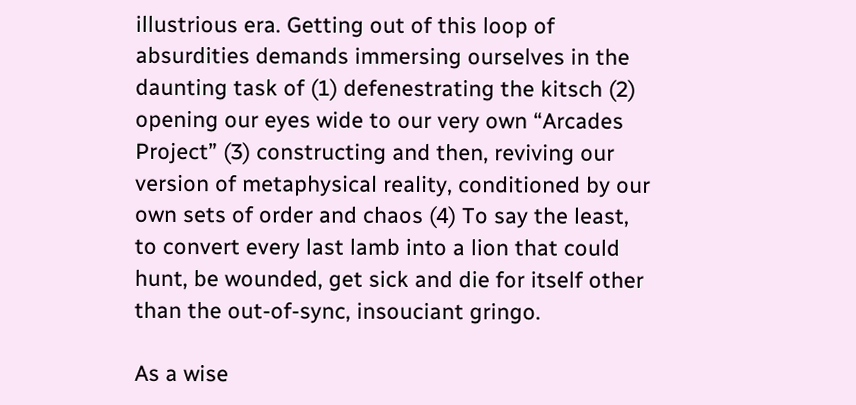illustrious era. Getting out of this loop of absurdities demands immersing ourselves in the daunting task of (1) defenestrating the kitsch (2) opening our eyes wide to our very own “Arcades Project” (3) constructing and then, reviving our version of metaphysical reality, conditioned by our own sets of order and chaos (4) To say the least, to convert every last lamb into a lion that could hunt, be wounded, get sick and die for itself other than the out-of-sync, insouciant gringo.

As a wise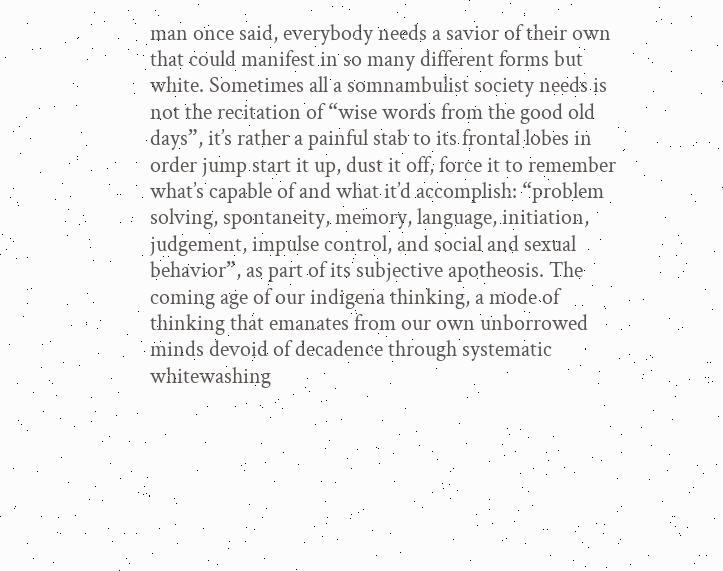man once said, everybody needs a savior of their own that could manifest in so many different forms but white. Sometimes all a somnambulist society needs is not the recitation of “wise words from the good old days”, it’s rather a painful stab to its frontal lobes in order jump start it up, dust it off, force it to remember what’s capable of and what it’d accomplish: “problem solving, spontaneity, memory, language, initiation, judgement, impulse control, and social and sexual behavior”, as part of its subjective apotheosis. The coming age of our indigena thinking, a mode of thinking that emanates from our own unborrowed minds devoid of decadence through systematic whitewashing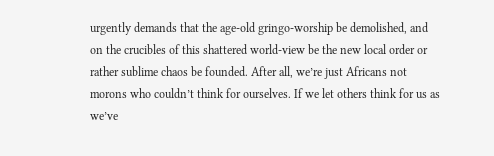urgently demands that the age-old gringo-worship be demolished, and on the crucibles of this shattered world-view be the new local order or rather sublime chaos be founded. After all, we’re just Africans not morons who couldn’t think for ourselves. If we let others think for us as we’ve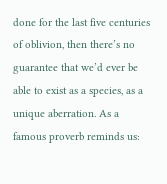done for the last five centuries of oblivion, then there’s no guarantee that we’d ever be able to exist as a species, as a unique aberration. As a famous proverb reminds us: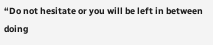“Do not hesitate or you will be left in between doing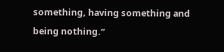something, having something and being nothing.”